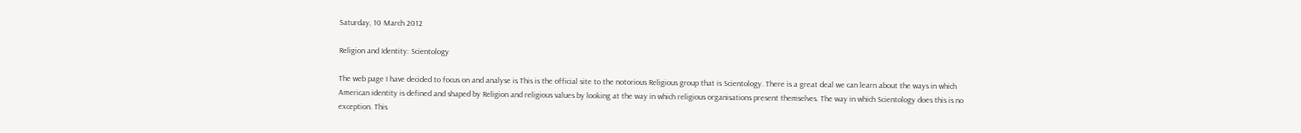Saturday, 10 March 2012

Religion and Identity: Scientology

The web page I have decided to focus on and analyse is This is the official site to the notorious Religious group that is Scientology. There is a great deal we can learn about the ways in which American identity is defined and shaped by Religion and religious values by looking at the way in which religious organisations present themselves. The way in which Scientology does this is no exception. This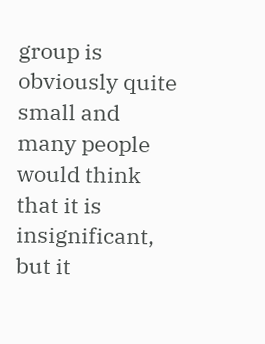group is obviously quite small and many people would think that it is insignificant, but it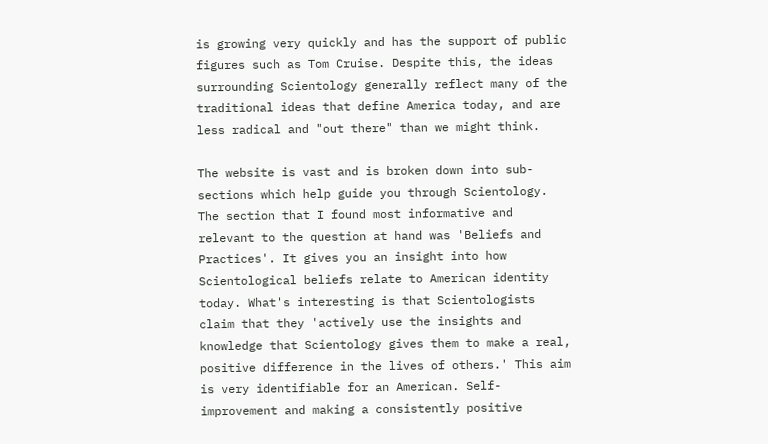is growing very quickly and has the support of public figures such as Tom Cruise. Despite this, the ideas surrounding Scientology generally reflect many of the traditional ideas that define America today, and are less radical and "out there" than we might think.

The website is vast and is broken down into sub-sections which help guide you through Scientology. The section that I found most informative and relevant to the question at hand was 'Beliefs and Practices'. It gives you an insight into how Scientological beliefs relate to American identity today. What's interesting is that Scientologists claim that they 'actively use the insights and knowledge that Scientology gives them to make a real, positive difference in the lives of others.' This aim is very identifiable for an American. Self-improvement and making a consistently positive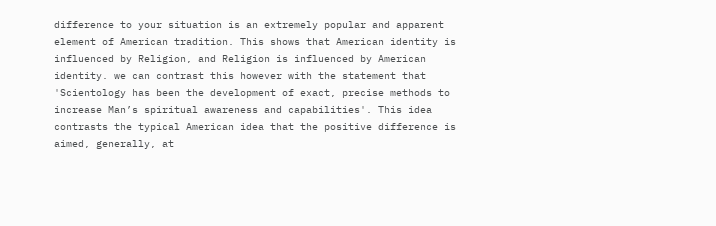difference to your situation is an extremely popular and apparent element of American tradition. This shows that American identity is influenced by Religion, and Religion is influenced by American identity. we can contrast this however with the statement that 'Scientology has been the development of exact, precise methods to increase Man’s spiritual awareness and capabilities'. This idea contrasts the typical American idea that the positive difference is aimed, generally, at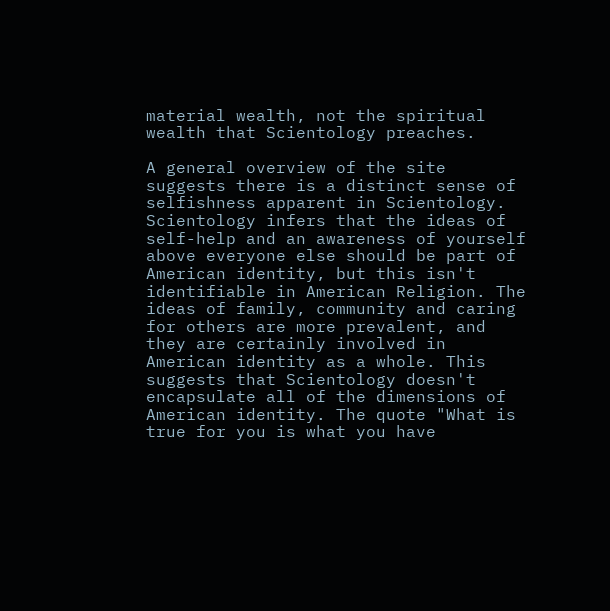material wealth, not the spiritual wealth that Scientology preaches.

A general overview of the site suggests there is a distinct sense of selfishness apparent in Scientology. Scientology infers that the ideas of self-help and an awareness of yourself above everyone else should be part of American identity, but this isn't identifiable in American Religion. The ideas of family, community and caring for others are more prevalent, and they are certainly involved in American identity as a whole. This suggests that Scientology doesn't encapsulate all of the dimensions of American identity. The quote "What is true for you is what you have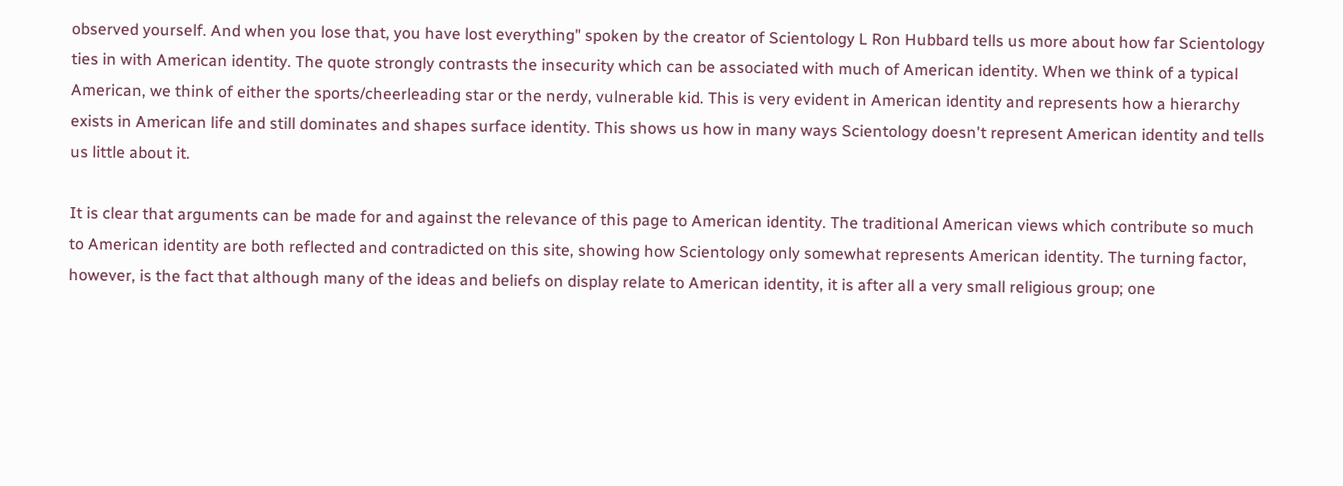observed yourself. And when you lose that, you have lost everything" spoken by the creator of Scientology L Ron Hubbard tells us more about how far Scientology ties in with American identity. The quote strongly contrasts the insecurity which can be associated with much of American identity. When we think of a typical American, we think of either the sports/cheerleading star or the nerdy, vulnerable kid. This is very evident in American identity and represents how a hierarchy exists in American life and still dominates and shapes surface identity. This shows us how in many ways Scientology doesn't represent American identity and tells us little about it.

It is clear that arguments can be made for and against the relevance of this page to American identity. The traditional American views which contribute so much to American identity are both reflected and contradicted on this site, showing how Scientology only somewhat represents American identity. The turning factor, however, is the fact that although many of the ideas and beliefs on display relate to American identity, it is after all a very small religious group; one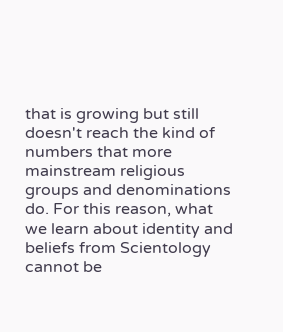that is growing but still doesn't reach the kind of numbers that more mainstream religious groups and denominations do. For this reason, what we learn about identity and beliefs from Scientology cannot be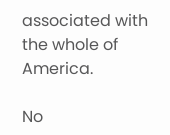associated with the whole of America.

No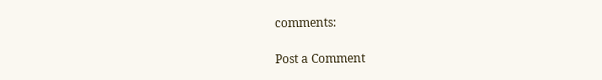comments:

Post a Comment